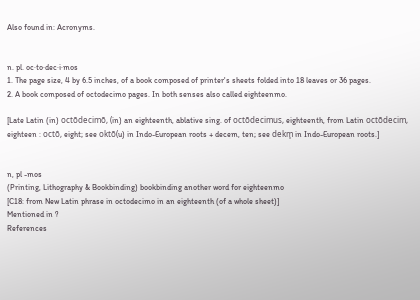Also found in: Acronyms.


n. pl. oc·to·dec·i·mos
1. The page size, 4 by 6.5 inches, of a book composed of printer's sheets folded into 18 leaves or 36 pages.
2. A book composed of octodecimo pages. In both senses also called eighteenmo.

[Late Latin (in) octōdecimō, (in) an eighteenth, ablative sing. of octōdecimus, eighteenth, from Latin octōdecim, eighteen : octō, eight; see oktō(u) in Indo-European roots + decem, ten; see dekm̥ in Indo-European roots.]


n, pl -mos
(Printing, Lithography & Bookbinding) bookbinding another word for eighteenmo
[C18: from New Latin phrase in octodecimo in an eighteenth (of a whole sheet)]
Mentioned in ?
References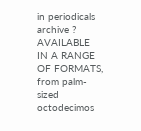in periodicals archive ?
AVAILABLE IN A RANGE OF FORMATS, from palm-sized octodecimos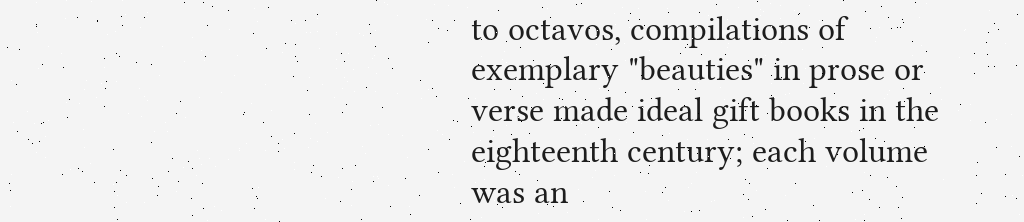to octavos, compilations of exemplary "beauties" in prose or verse made ideal gift books in the eighteenth century; each volume was an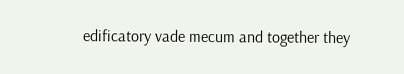edificatory vade mecum and together they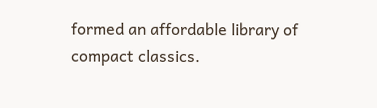formed an affordable library of compact classics.